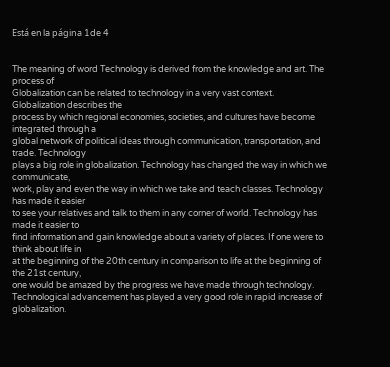Está en la página 1de 4


The meaning of word Technology is derived from the knowledge and art. The process of
Globalization can be related to technology in a very vast context. Globalization describes the
process by which regional economies, societies, and cultures have become integrated through a
global network of political ideas through communication, transportation, and trade. Technology
plays a big role in globalization. Technology has changed the way in which we communicate,
work, play and even the way in which we take and teach classes. Technology has made it easier
to see your relatives and talk to them in any corner of world. Technology has made it easier to
find information and gain knowledge about a variety of places. If one were to think about life in
at the beginning of the 20th century in comparison to life at the beginning of the 21st century,
one would be amazed by the progress we have made through technology.
Technological advancement has played a very good role in rapid increase of globalization.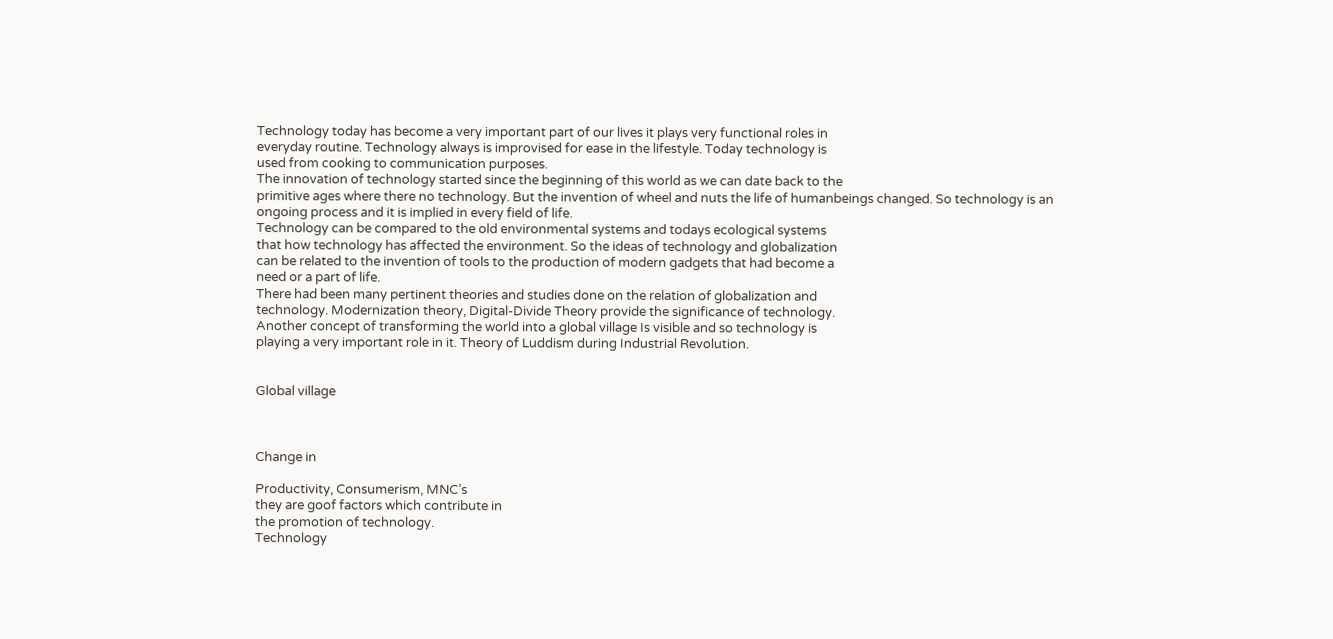Technology today has become a very important part of our lives it plays very functional roles in
everyday routine. Technology always is improvised for ease in the lifestyle. Today technology is
used from cooking to communication purposes.
The innovation of technology started since the beginning of this world as we can date back to the
primitive ages where there no technology. But the invention of wheel and nuts the life of humanbeings changed. So technology is an ongoing process and it is implied in every field of life.
Technology can be compared to the old environmental systems and todays ecological systems
that how technology has affected the environment. So the ideas of technology and globalization
can be related to the invention of tools to the production of modern gadgets that had become a
need or a part of life.
There had been many pertinent theories and studies done on the relation of globalization and
technology. Modernization theory, Digital-Divide Theory provide the significance of technology.
Another concept of transforming the world into a global village Is visible and so technology is
playing a very important role in it. Theory of Luddism during Industrial Revolution.


Global village



Change in

Productivity, Consumerism, MNC’s
they are goof factors which contribute in
the promotion of technology.
Technology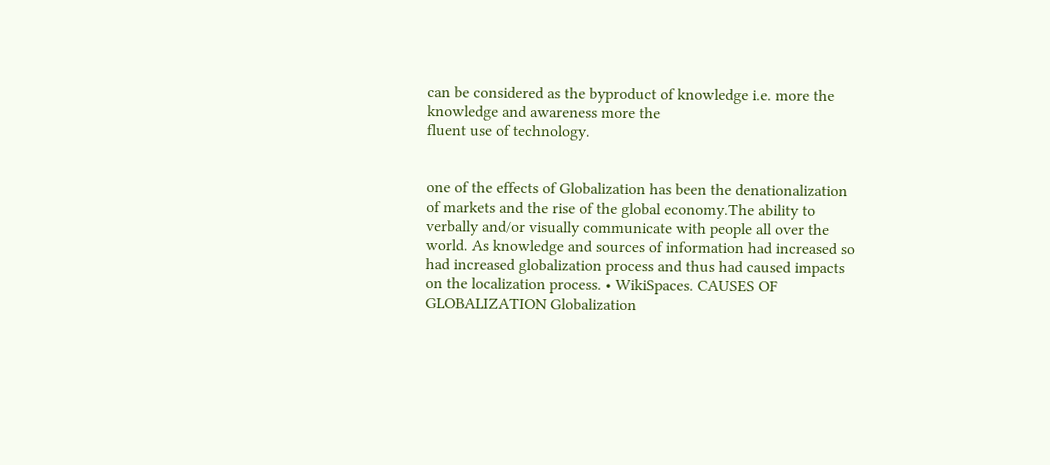can be considered as the byproduct of knowledge i.e. more the
knowledge and awareness more the
fluent use of technology.


one of the effects of Globalization has been the denationalization of markets and the rise of the global economy.The ability to verbally and/or visually communicate with people all over the world. As knowledge and sources of information had increased so had increased globalization process and thus had caused impacts on the localization process. • WikiSpaces. CAUSES OF GLOBALIZATION Globalization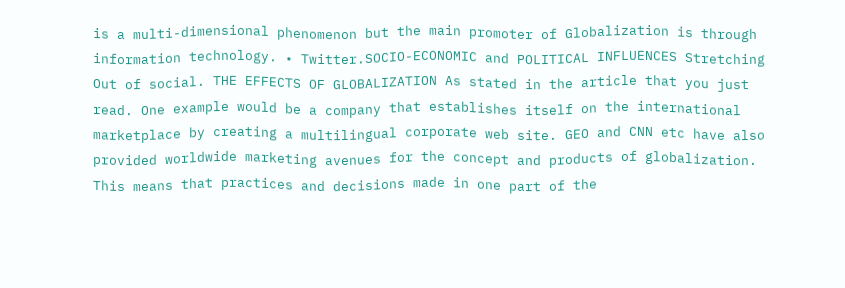is a multi-dimensional phenomenon but the main promoter of Globalization is through information technology. • Twitter.SOCIO-ECONOMIC and POLITICAL INFLUENCES Stretching Out of social. THE EFFECTS OF GLOBALIZATION As stated in the article that you just read. One example would be a company that establishes itself on the international marketplace by creating a multilingual corporate web site. GEO and CNN etc have also provided worldwide marketing avenues for the concept and products of globalization. This means that practices and decisions made in one part of the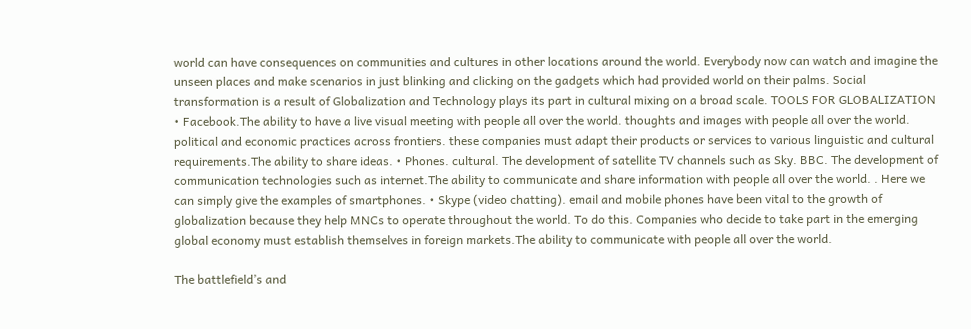world can have consequences on communities and cultures in other locations around the world. Everybody now can watch and imagine the unseen places and make scenarios in just blinking and clicking on the gadgets which had provided world on their palms. Social transformation is a result of Globalization and Technology plays its part in cultural mixing on a broad scale. TOOLS FOR GLOBALIZATION • Facebook.The ability to have a live visual meeting with people all over the world. thoughts and images with people all over the world. political and economic practices across frontiers. these companies must adapt their products or services to various linguistic and cultural requirements.The ability to share ideas. • Phones. cultural. The development of satellite TV channels such as Sky. BBC. The development of communication technologies such as internet.The ability to communicate and share information with people all over the world. . Here we can simply give the examples of smartphones. • Skype (video chatting). email and mobile phones have been vital to the growth of globalization because they help MNCs to operate throughout the world. To do this. Companies who decide to take part in the emerging global economy must establish themselves in foreign markets.The ability to communicate with people all over the world.

The battlefield’s and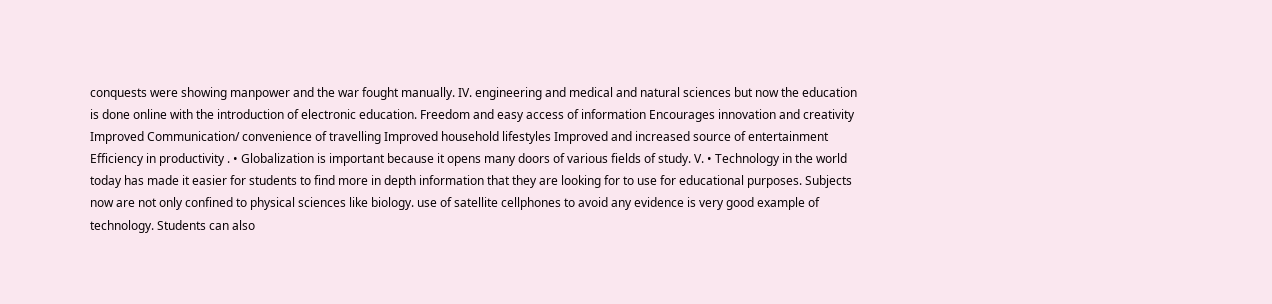conquests were showing manpower and the war fought manually. IV. engineering and medical and natural sciences but now the education is done online with the introduction of electronic education. Freedom and easy access of information Encourages innovation and creativity Improved Communication/ convenience of travelling Improved household lifestyles Improved and increased source of entertainment Efficiency in productivity . • Globalization is important because it opens many doors of various fields of study. V. • Technology in the world today has made it easier for students to find more in depth information that they are looking for to use for educational purposes. Subjects now are not only confined to physical sciences like biology. use of satellite cellphones to avoid any evidence is very good example of technology. Students can also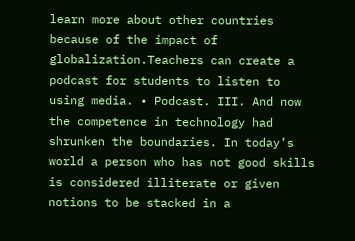learn more about other countries because of the impact of globalization.Teachers can create a podcast for students to listen to using media. • Podcast. III. And now the competence in technology had shrunken the boundaries. In today’s world a person who has not good skills is considered illiterate or given notions to be stacked in a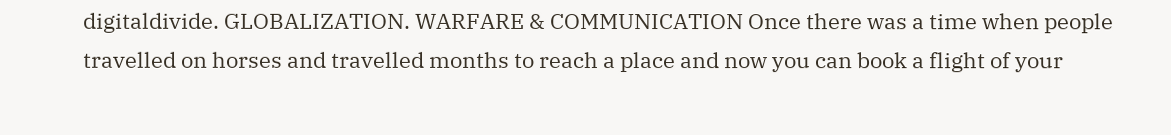digitaldivide. GLOBALIZATION. WARFARE & COMMUNICATION Once there was a time when people travelled on horses and travelled months to reach a place and now you can book a flight of your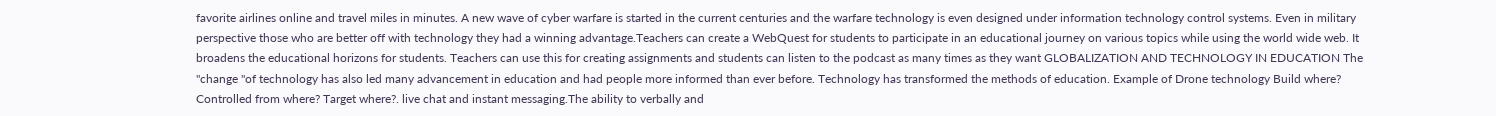favorite airlines online and travel miles in minutes. A new wave of cyber warfare is started in the current centuries and the warfare technology is even designed under information technology control systems. Even in military perspective those who are better off with technology they had a winning advantage.Teachers can create a WebQuest for students to participate in an educational journey on various topics while using the world wide web. It broadens the educational horizons for students. Teachers can use this for creating assignments and students can listen to the podcast as many times as they want GLOBALIZATION AND TECHNOLOGY IN EDUCATION The "change "of technology has also led many advancement in education and had people more informed than ever before. Technology has transformed the methods of education. Example of Drone technology Build where? Controlled from where? Target where?. live chat and instant messaging.The ability to verbally and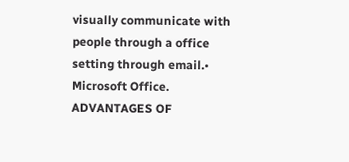visually communicate with people through a office setting through email.• Microsoft Office. ADVANTAGES OF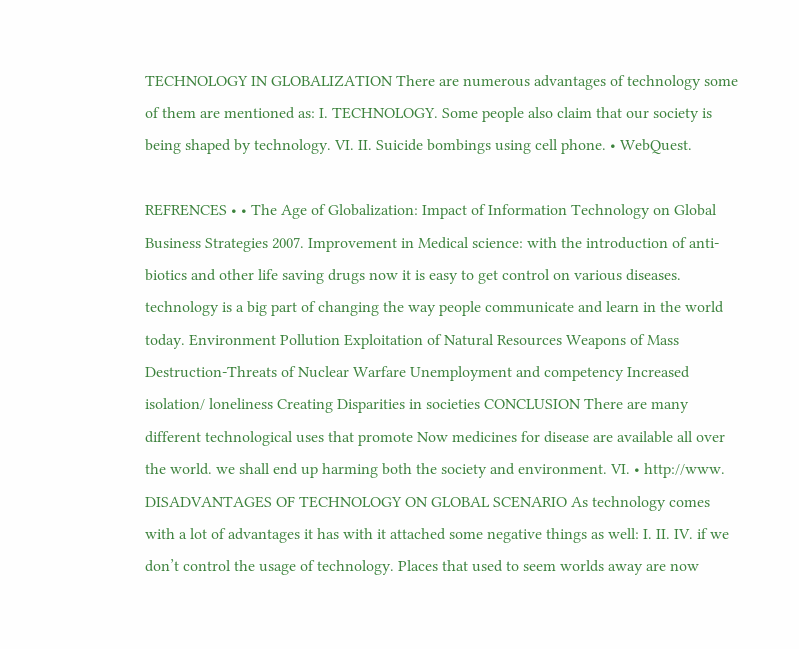TECHNOLOGY IN GLOBALIZATION There are numerous advantages of technology some of them are mentioned as: I. TECHNOLOGY. Some people also claim that our society is being shaped by technology. VI. II. Suicide bombings using cell phone. • WebQuest.

REFRENCES • • The Age of Globalization: Impact of Information Technology on Global Business Strategies 2007. Improvement in Medical science: with the introduction of anti-biotics and other life saving drugs now it is easy to get control on various diseases. technology is a big part of changing the way people communicate and learn in the world today. Environment Pollution Exploitation of Natural Resources Weapons of Mass Destruction-Threats of Nuclear Warfare Unemployment and competency Increased isolation/ loneliness Creating Disparities in societies CONCLUSION There are many different technological uses that promote Now medicines for disease are available all over the world. we shall end up harming both the society and environment. VI. • http://www. DISADVANTAGES OF TECHNOLOGY ON GLOBAL SCENARIO As technology comes with a lot of advantages it has with it attached some negative things as well: I. II. IV. if we don’t control the usage of technology. Places that used to seem worlds away are now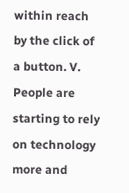within reach by the click of a button. V. People are starting to rely on technology more and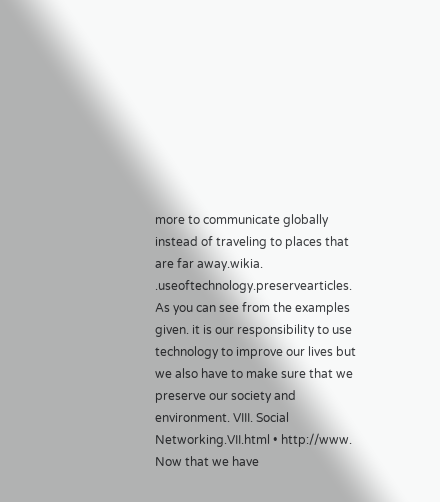more to communicate globally instead of traveling to places that are far away.wikia. .useoftechnology.preservearticles. As you can see from the examples given. it is our responsibility to use technology to improve our lives but we also have to make sure that we preserve our society and environment. VIII. Social Networking.VII.html • http://www. Now that we have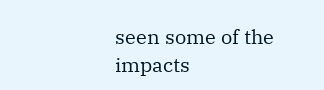seen some of the impacts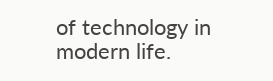of technology in modern life.